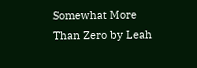Somewhat More Than Zero by Leah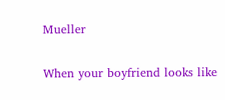Mueller

When your boyfriend looks like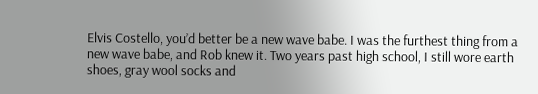Elvis Costello, you’d better be a new wave babe. I was the furthest thing from a new wave babe, and Rob knew it. Two years past high school, I still wore earth shoes, gray wool socks and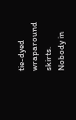tie-dyed wraparound skirts. Nobody in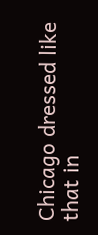Chicago dressed like that in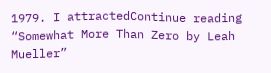1979. I attractedContinue reading “Somewhat More Than Zero by Leah Mueller”